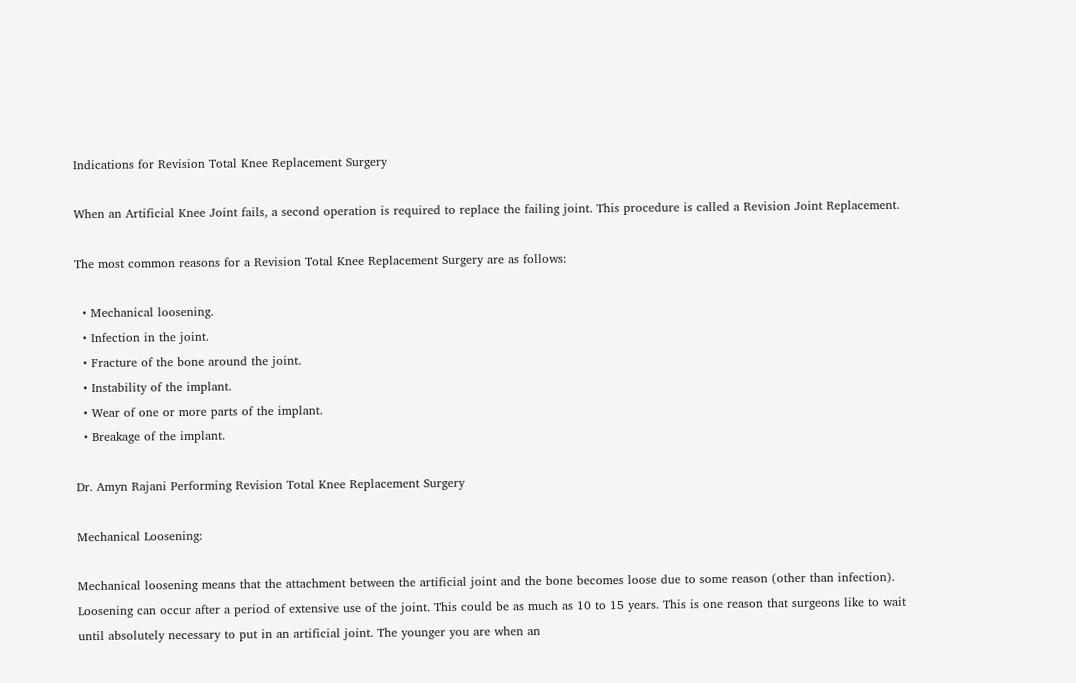Indications for Revision Total Knee Replacement Surgery

When an Artificial Knee Joint fails, a second operation is required to replace the failing joint. This procedure is called a Revision Joint Replacement.

The most common reasons for a Revision Total Knee Replacement Surgery are as follows:

  • Mechanical loosening.
  • Infection in the joint.
  • Fracture of the bone around the joint.
  • Instability of the implant.
  • Wear of one or more parts of the implant.
  • Breakage of the implant.

Dr. Amyn Rajani Performing Revision Total Knee Replacement Surgery

Mechanical Loosening:

Mechanical loosening means that the attachment between the artificial joint and the bone becomes loose due to some reason (other than infection). Loosening can occur after a period of extensive use of the joint. This could be as much as 10 to 15 years. This is one reason that surgeons like to wait until absolutely necessary to put in an artificial joint. The younger you are when an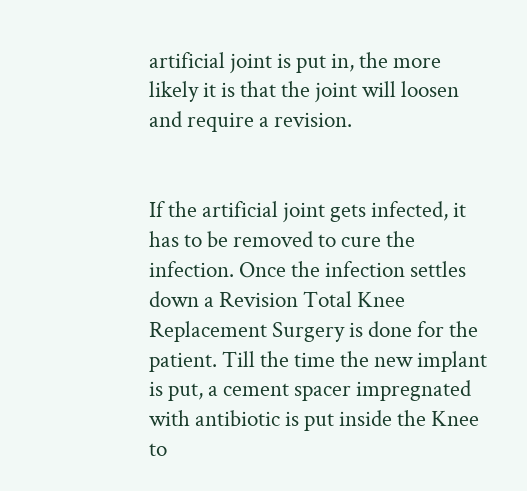artificial joint is put in, the more likely it is that the joint will loosen and require a revision.


If the artificial joint gets infected, it has to be removed to cure the infection. Once the infection settles down a Revision Total Knee Replacement Surgery is done for the patient. Till the time the new implant is put, a cement spacer impregnated with antibiotic is put inside the Knee to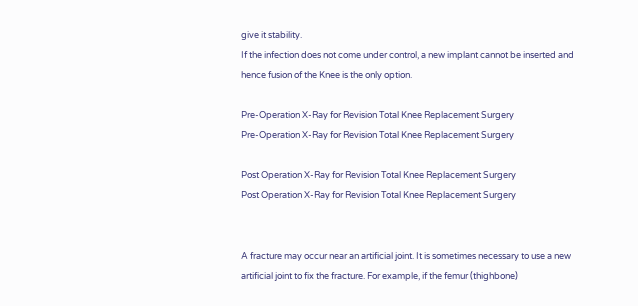give it stability.
If the infection does not come under control, a new implant cannot be inserted and hence fusion of the Knee is the only option.

Pre-Operation X-Ray for Revision Total Knee Replacement Surgery
Pre-Operation X-Ray for Revision Total Knee Replacement Surgery

Post Operation X-Ray for Revision Total Knee Replacement Surgery
Post Operation X-Ray for Revision Total Knee Replacement Surgery


A fracture may occur near an artificial joint. It is sometimes necessary to use a new artificial joint to fix the fracture. For example, if the femur (thighbone)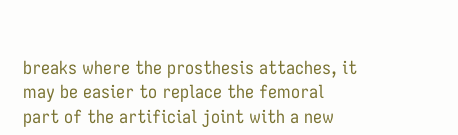breaks where the prosthesis attaches, it may be easier to replace the femoral part of the artificial joint with a new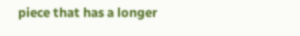piece that has a longer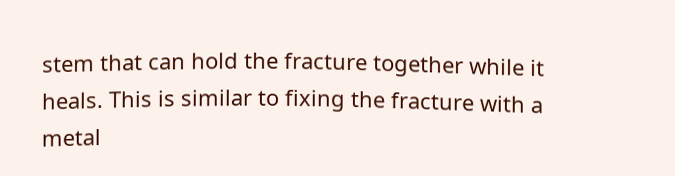stem that can hold the fracture together while it heals. This is similar to fixing the fracture with a metal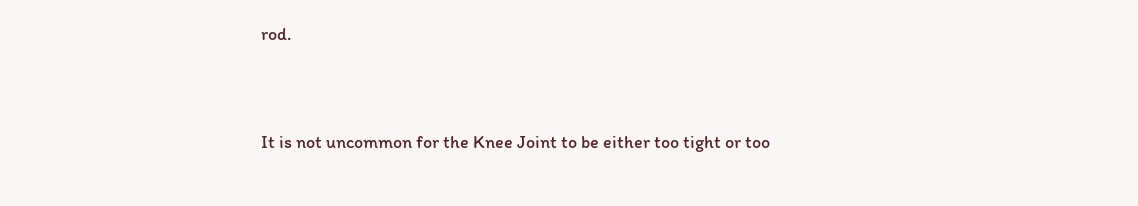rod.


It is not uncommon for the Knee Joint to be either too tight or too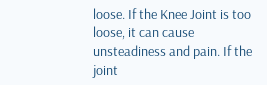loose. If the Knee Joint is too loose, it can cause unsteadiness and pain. If the joint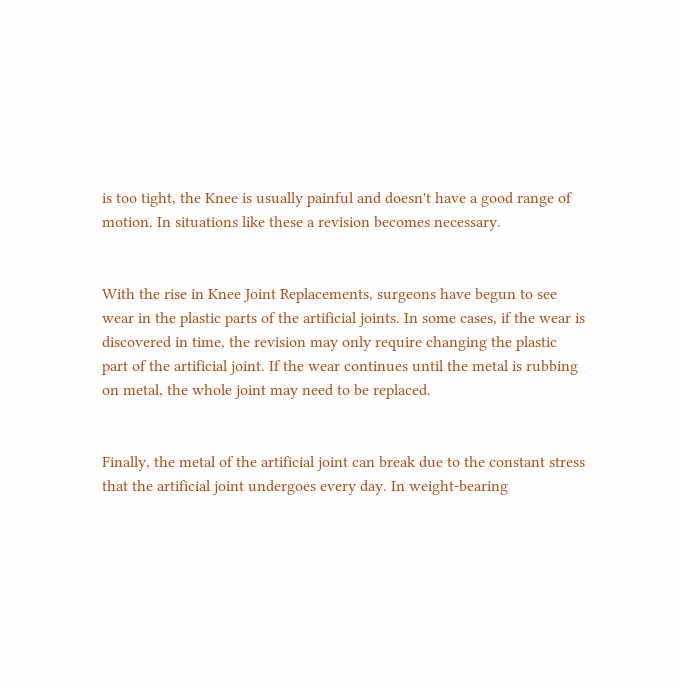is too tight, the Knee is usually painful and doesn't have a good range of motion. In situations like these a revision becomes necessary.


With the rise in Knee Joint Replacements, surgeons have begun to see wear in the plastic parts of the artificial joints. In some cases, if the wear is discovered in time, the revision may only require changing the plastic part of the artificial joint. If the wear continues until the metal is rubbing on metal, the whole joint may need to be replaced.


Finally, the metal of the artificial joint can break due to the constant stress that the artificial joint undergoes every day. In weight-bearing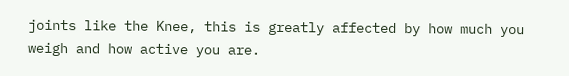joints like the Knee, this is greatly affected by how much you weigh and how active you are.